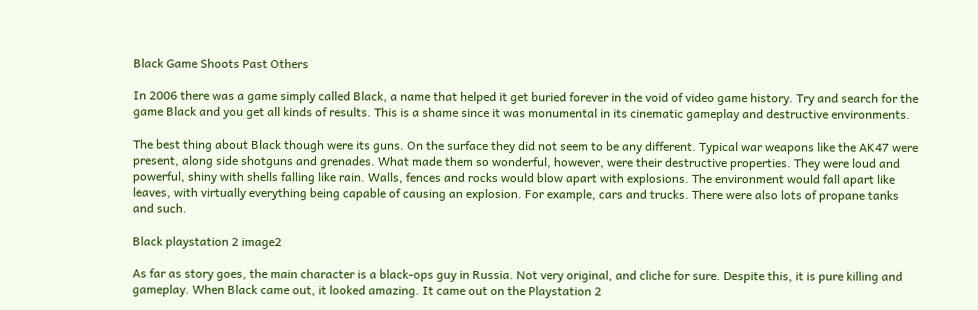Black Game Shoots Past Others

In 2006 there was a game simply called Black, a name that helped it get buried forever in the void of video game history. Try and search for the game Black and you get all kinds of results. This is a shame since it was monumental in its cinematic gameplay and destructive environments.

The best thing about Black though were its guns. On the surface they did not seem to be any different. Typical war weapons like the AK47 were present, along side shotguns and grenades. What made them so wonderful, however, were their destructive properties. They were loud and powerful, shiny with shells falling like rain. Walls, fences and rocks would blow apart with explosions. The environment would fall apart like leaves, with virtually everything being capable of causing an explosion. For example, cars and trucks. There were also lots of propane tanks and such.

Black playstation 2 image2

As far as story goes, the main character is a black-ops guy in Russia. Not very original, and cliche for sure. Despite this, it is pure killing and gameplay. When Black came out, it looked amazing. It came out on the Playstation 2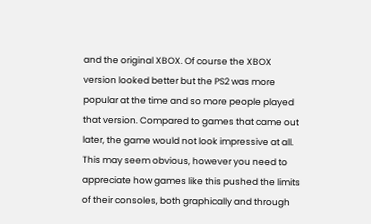and the original XBOX. Of course the XBOX version looked better but the PS2 was more popular at the time and so more people played that version. Compared to games that came out later, the game would not look impressive at all. This may seem obvious, however you need to appreciate how games like this pushed the limits of their consoles, both graphically and through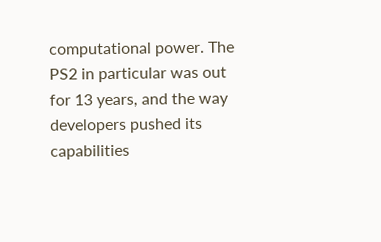computational power. The PS2 in particular was out for 13 years, and the way developers pushed its capabilities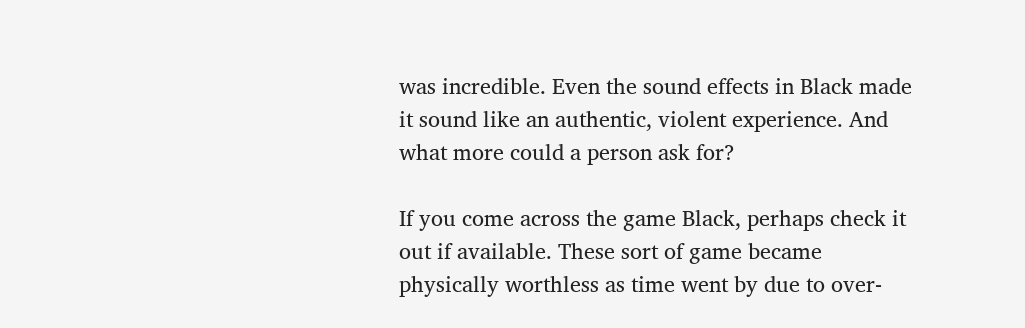was incredible. Even the sound effects in Black made it sound like an authentic, violent experience. And what more could a person ask for?

If you come across the game Black, perhaps check it out if available. These sort of game became physically worthless as time went by due to over-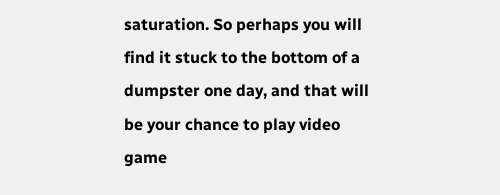saturation. So perhaps you will find it stuck to the bottom of a dumpster one day, and that will be your chance to play video game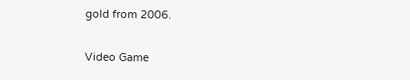gold from 2006.

Video Game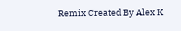Remix Created By Alex K